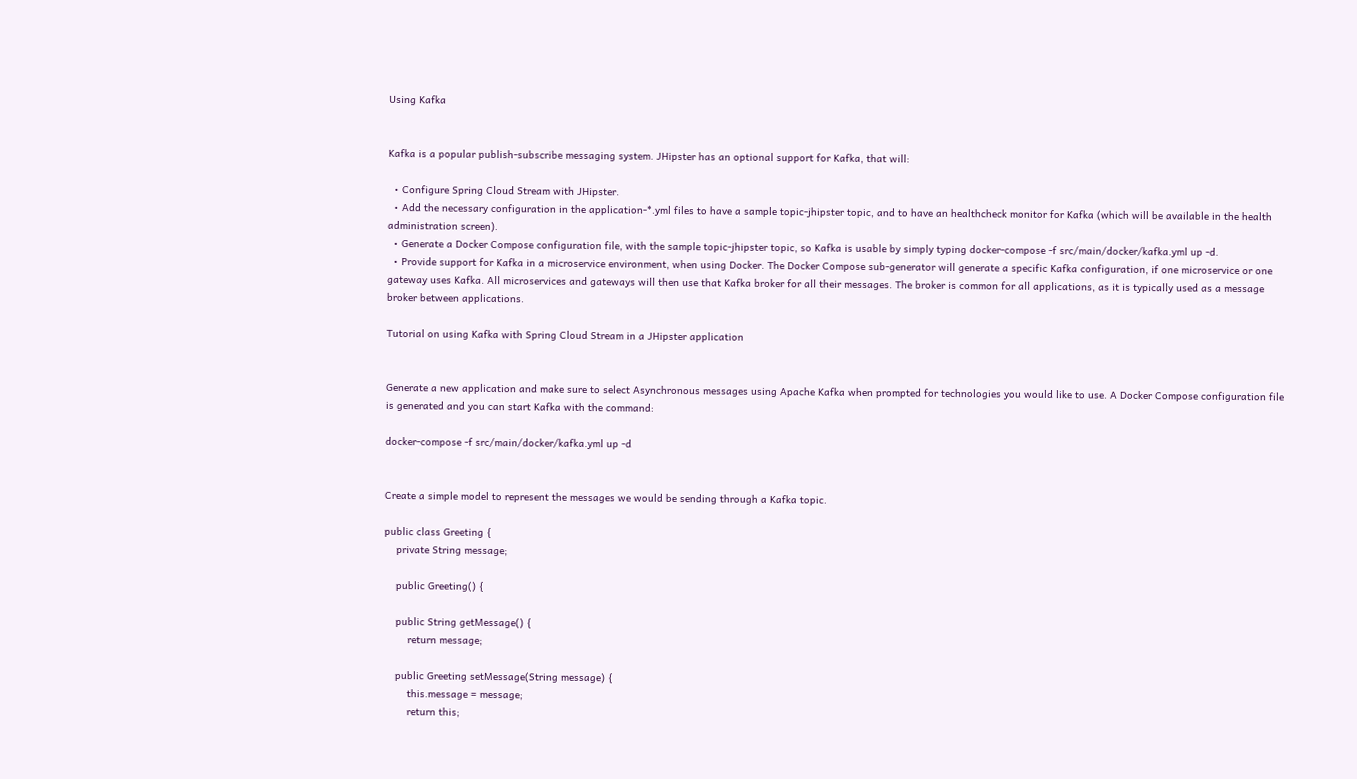Using Kafka


Kafka is a popular publish-subscribe messaging system. JHipster has an optional support for Kafka, that will:

  • Configure Spring Cloud Stream with JHipster.
  • Add the necessary configuration in the application-*.yml files to have a sample topic-jhipster topic, and to have an healthcheck monitor for Kafka (which will be available in the health administration screen).
  • Generate a Docker Compose configuration file, with the sample topic-jhipster topic, so Kafka is usable by simply typing docker-compose -f src/main/docker/kafka.yml up -d.
  • Provide support for Kafka in a microservice environment, when using Docker. The Docker Compose sub-generator will generate a specific Kafka configuration, if one microservice or one gateway uses Kafka. All microservices and gateways will then use that Kafka broker for all their messages. The broker is common for all applications, as it is typically used as a message broker between applications.

Tutorial on using Kafka with Spring Cloud Stream in a JHipster application


Generate a new application and make sure to select Asynchronous messages using Apache Kafka when prompted for technologies you would like to use. A Docker Compose configuration file is generated and you can start Kafka with the command:

docker-compose -f src/main/docker/kafka.yml up -d


Create a simple model to represent the messages we would be sending through a Kafka topic.

public class Greeting {
    private String message;

    public Greeting() {

    public String getMessage() {
        return message;

    public Greeting setMessage(String message) {
        this.message = message;
        return this;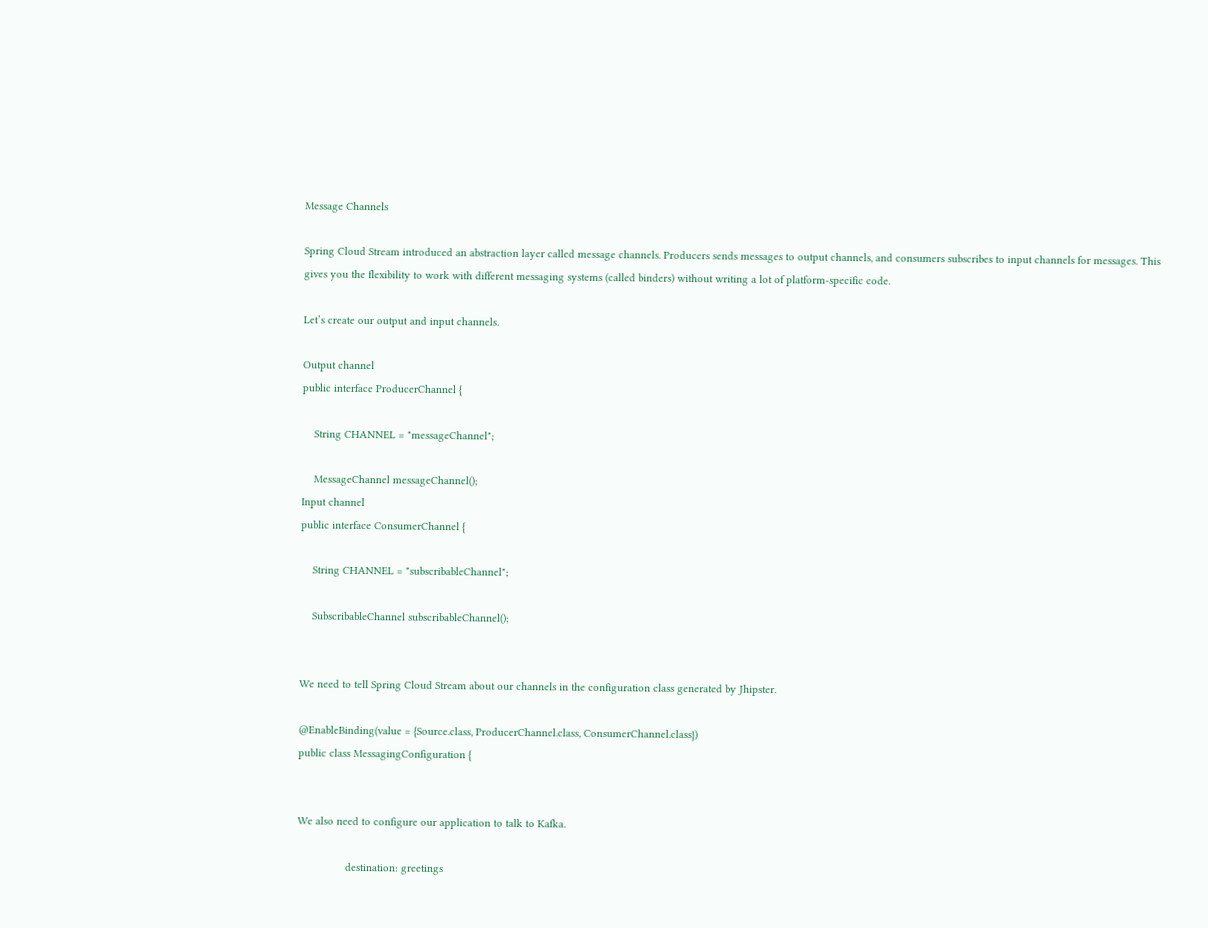Message Channels

Spring Cloud Stream introduced an abstraction layer called message channels. Producers sends messages to output channels, and consumers subscribes to input channels for messages. This gives you the flexibility to work with different messaging systems (called binders) without writing a lot of platform-specific code.

Let’s create our output and input channels.

Output channel
public interface ProducerChannel {

    String CHANNEL = "messageChannel";

    MessageChannel messageChannel();
Input channel
public interface ConsumerChannel {

    String CHANNEL = "subscribableChannel";

    SubscribableChannel subscribableChannel();


We need to tell Spring Cloud Stream about our channels in the configuration class generated by Jhipster.

@EnableBinding(value = {Source.class, ProducerChannel.class, ConsumerChannel.class})
public class MessagingConfiguration {


We also need to configure our application to talk to Kafka.

                destination: greetings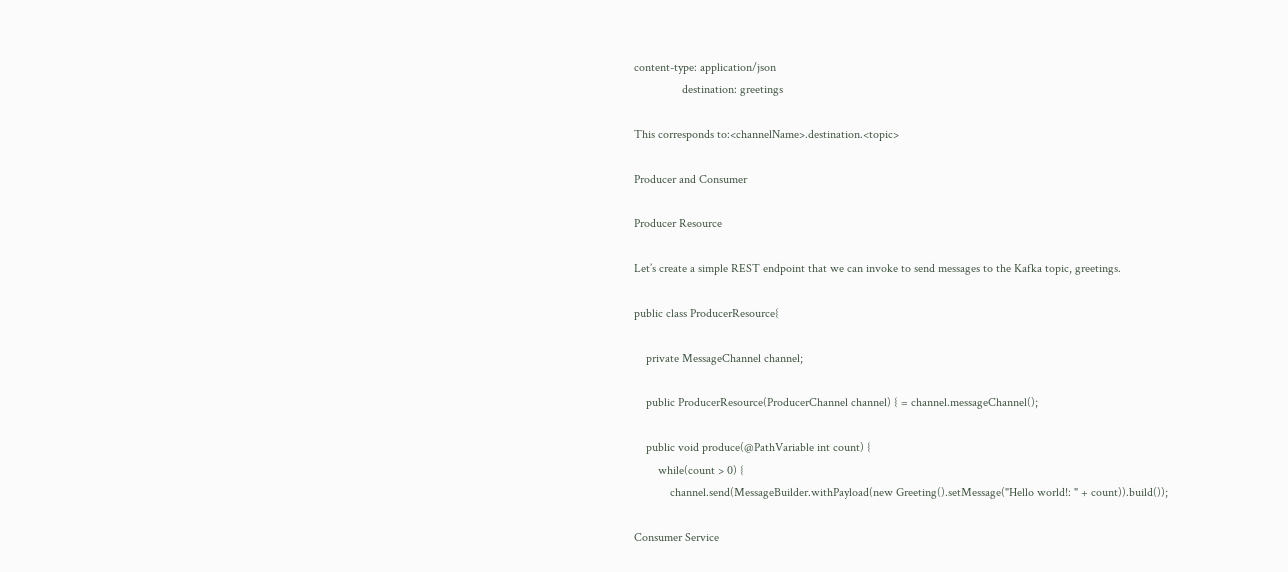content-type: application/json
                destination: greetings

This corresponds to:<channelName>.destination.<topic>

Producer and Consumer

Producer Resource

Let’s create a simple REST endpoint that we can invoke to send messages to the Kafka topic, greetings.

public class ProducerResource{

    private MessageChannel channel;

    public ProducerResource(ProducerChannel channel) { = channel.messageChannel();

    public void produce(@PathVariable int count) {
        while(count > 0) {
            channel.send(MessageBuilder.withPayload(new Greeting().setMessage("Hello world!: " + count)).build());

Consumer Service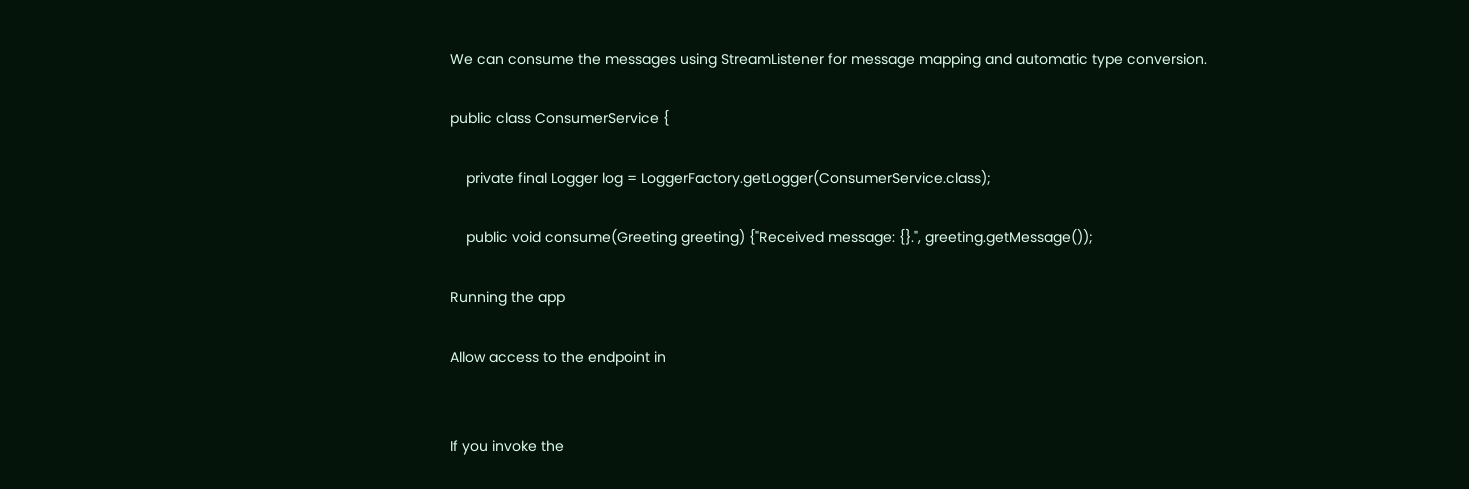We can consume the messages using StreamListener for message mapping and automatic type conversion.

public class ConsumerService {

    private final Logger log = LoggerFactory.getLogger(ConsumerService.class);

    public void consume(Greeting greeting) {"Received message: {}.", greeting.getMessage());

Running the app

Allow access to the endpoint in


If you invoke the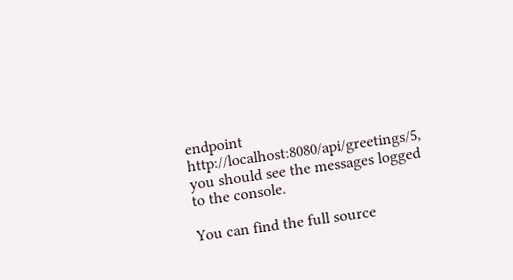endpoint http://localhost:8080/api/greetings/5, you should see the messages logged to the console.

You can find the full source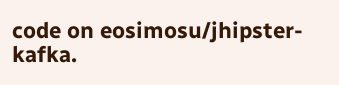code on eosimosu/jhipster-kafka.